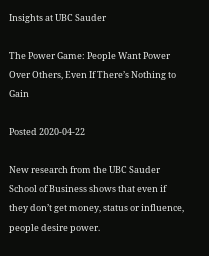Insights at UBC Sauder

The Power Game: People Want Power Over Others, Even If There’s Nothing to Gain

Posted 2020-04-22

New research from the UBC Sauder School of Business shows that even if they don’t get money, status or influence, people desire power.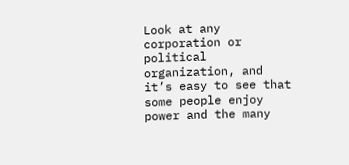Look at any corporation or political organization, and it’s easy to see that some people enjoy power and the many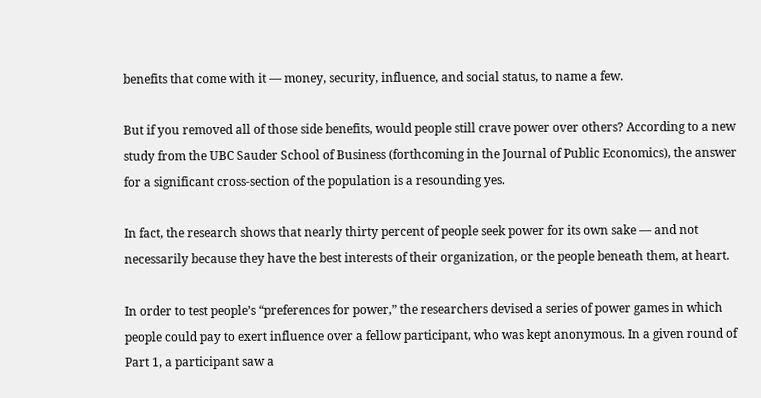benefits that come with it — money, security, influence, and social status, to name a few.

But if you removed all of those side benefits, would people still crave power over others? According to a new study from the UBC Sauder School of Business (forthcoming in the Journal of Public Economics), the answer for a significant cross-section of the population is a resounding yes.

In fact, the research shows that nearly thirty percent of people seek power for its own sake — and not necessarily because they have the best interests of their organization, or the people beneath them, at heart.

In order to test people’s “preferences for power,” the researchers devised a series of power games in which people could pay to exert influence over a fellow participant, who was kept anonymous. In a given round of Part 1, a participant saw a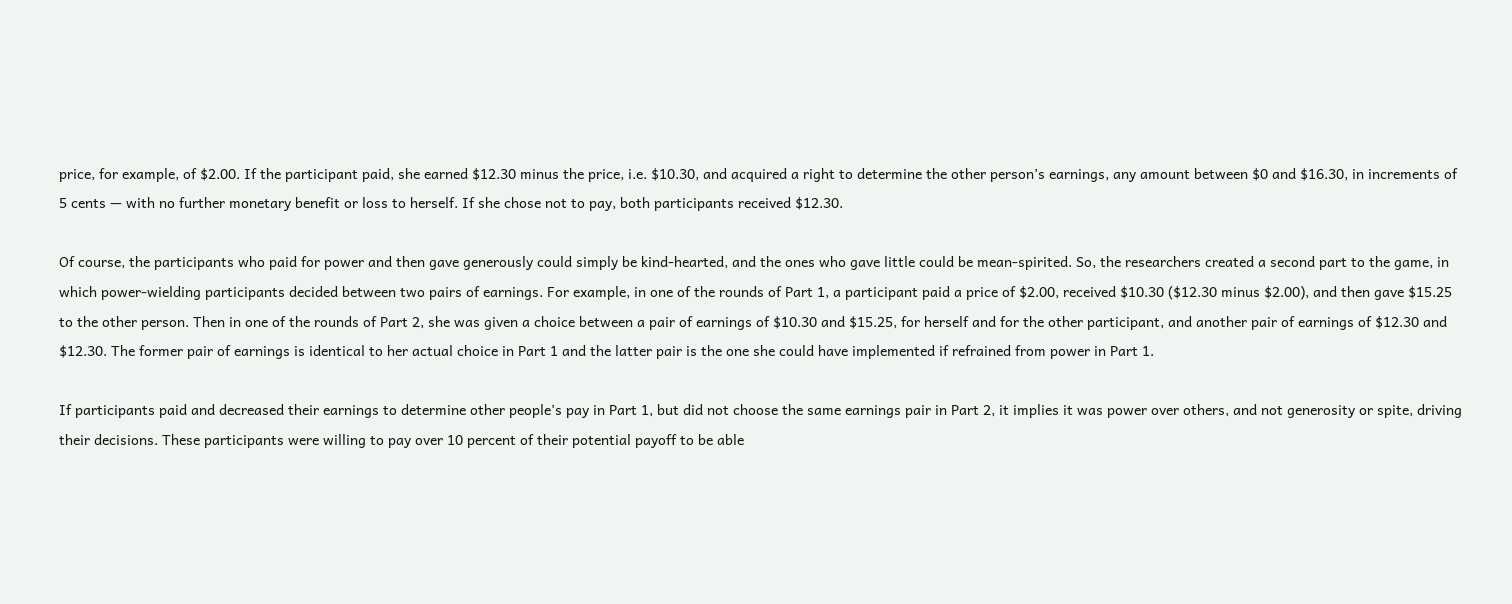price, for example, of $2.00. If the participant paid, she earned $12.30 minus the price, i.e. $10.30, and acquired a right to determine the other person’s earnings, any amount between $0 and $16.30, in increments of 5 cents — with no further monetary benefit or loss to herself. If she chose not to pay, both participants received $12.30.

Of course, the participants who paid for power and then gave generously could simply be kind-hearted, and the ones who gave little could be mean-spirited. So, the researchers created a second part to the game, in which power-wielding participants decided between two pairs of earnings. For example, in one of the rounds of Part 1, a participant paid a price of $2.00, received $10.30 ($12.30 minus $2.00), and then gave $15.25 to the other person. Then in one of the rounds of Part 2, she was given a choice between a pair of earnings of $10.30 and $15.25, for herself and for the other participant, and another pair of earnings of $12.30 and $12.30. The former pair of earnings is identical to her actual choice in Part 1 and the latter pair is the one she could have implemented if refrained from power in Part 1.

If participants paid and decreased their earnings to determine other people’s pay in Part 1, but did not choose the same earnings pair in Part 2, it implies it was power over others, and not generosity or spite, driving their decisions. These participants were willing to pay over 10 percent of their potential payoff to be able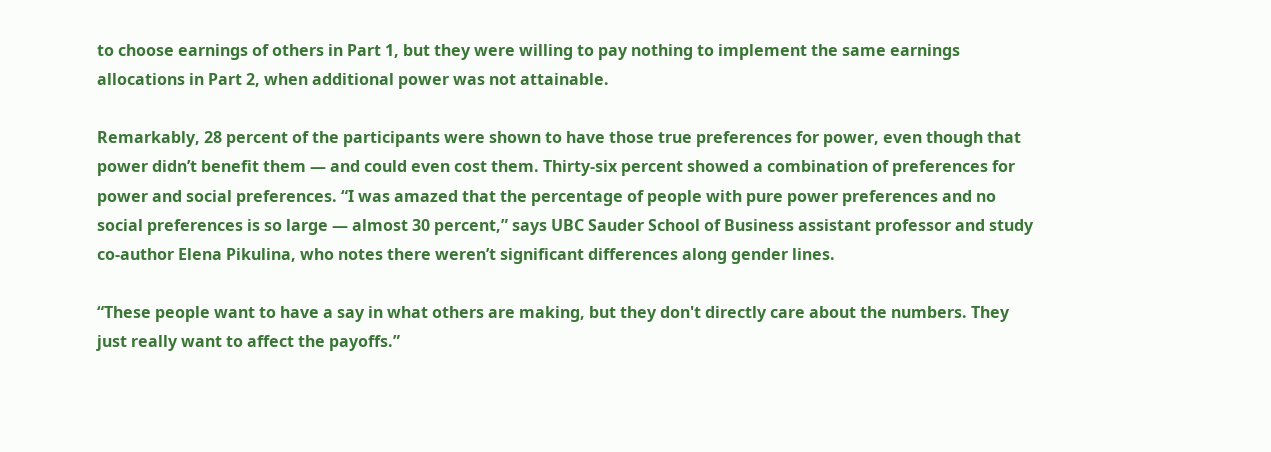to choose earnings of others in Part 1, but they were willing to pay nothing to implement the same earnings allocations in Part 2, when additional power was not attainable.

Remarkably, 28 percent of the participants were shown to have those true preferences for power, even though that power didn’t benefit them — and could even cost them. Thirty-six percent showed a combination of preferences for power and social preferences. “I was amazed that the percentage of people with pure power preferences and no social preferences is so large — almost 30 percent,” says UBC Sauder School of Business assistant professor and study co-author Elena Pikulina, who notes there weren’t significant differences along gender lines.

“These people want to have a say in what others are making, but they don't directly care about the numbers. They just really want to affect the payoffs.”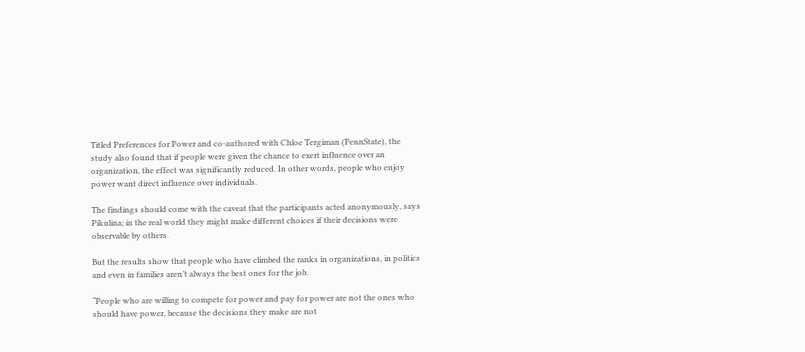Titled Preferences for Power and co-authored with Chloe Tergiman (PennState), the study also found that if people were given the chance to exert influence over an organization, the effect was significantly reduced. In other words, people who enjoy power want direct influence over individuals.

The findings should come with the caveat that the participants acted anonymously, says Pikulina; in the real world they might make different choices if their decisions were observable by others.

But the results show that people who have climbed the ranks in organizations, in politics and even in families aren’t always the best ones for the job.

“People who are willing to compete for power and pay for power are not the ones who should have power, because the decisions they make are not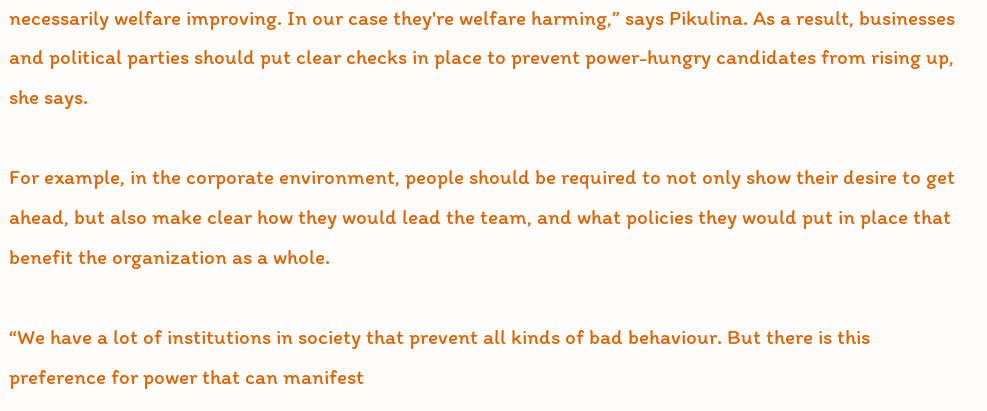necessarily welfare improving. In our case they're welfare harming,” says Pikulina. As a result, businesses and political parties should put clear checks in place to prevent power-hungry candidates from rising up, she says.

For example, in the corporate environment, people should be required to not only show their desire to get ahead, but also make clear how they would lead the team, and what policies they would put in place that benefit the organization as a whole.

“We have a lot of institutions in society that prevent all kinds of bad behaviour. But there is this preference for power that can manifest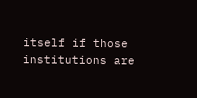itself if those institutions are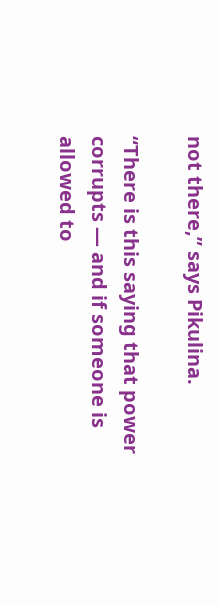not there,” says Pikulina.

“There is this saying that power corrupts — and if someone is allowed to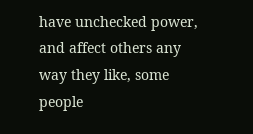have unchecked power, and affect others any way they like, some people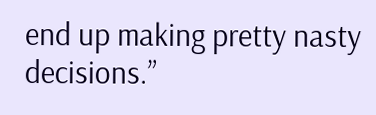end up making pretty nasty decisions.”